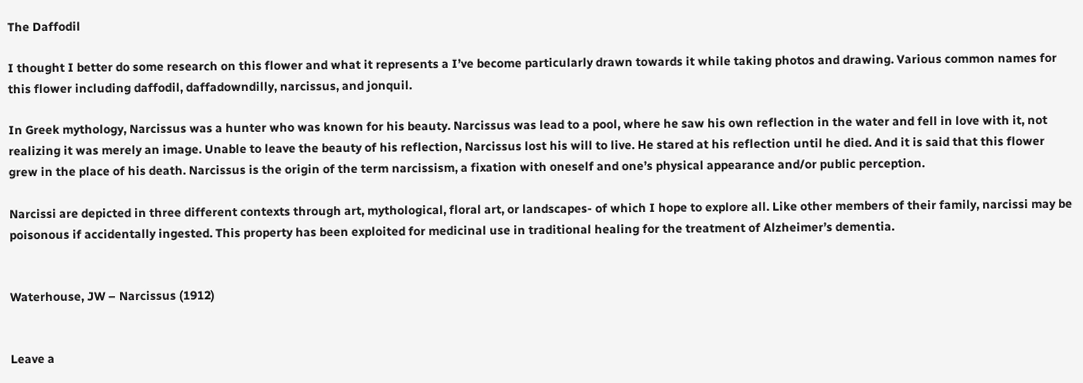The Daffodil

I thought I better do some research on this flower and what it represents a I’ve become particularly drawn towards it while taking photos and drawing. Various common names for this flower including daffodil, daffadowndilly, narcissus, and jonquil.

In Greek mythology, Narcissus was a hunter who was known for his beauty. Narcissus was lead to a pool, where he saw his own reflection in the water and fell in love with it, not realizing it was merely an image. Unable to leave the beauty of his reflection, Narcissus lost his will to live. He stared at his reflection until he died. And it is said that this flower grew in the place of his death. Narcissus is the origin of the term narcissism, a fixation with oneself and one’s physical appearance and/or public perception.

Narcissi are depicted in three different contexts through art, mythological, floral art, or landscapes- of which I hope to explore all. Like other members of their family, narcissi may be poisonous if accidentally ingested. This property has been exploited for medicinal use in traditional healing for the treatment of Alzheimer’s dementia.


Waterhouse, JW – Narcissus (1912)


Leave a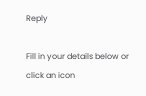Reply

Fill in your details below or click an icon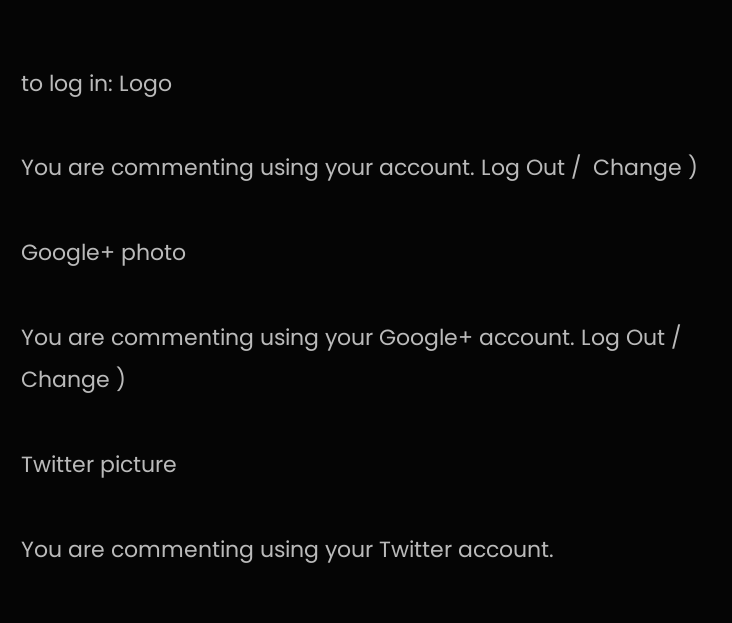to log in: Logo

You are commenting using your account. Log Out /  Change )

Google+ photo

You are commenting using your Google+ account. Log Out /  Change )

Twitter picture

You are commenting using your Twitter account.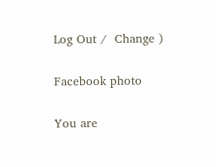Log Out /  Change )

Facebook photo

You are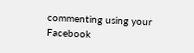commenting using your Facebook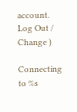account. Log Out /  Change )

Connecting to %s